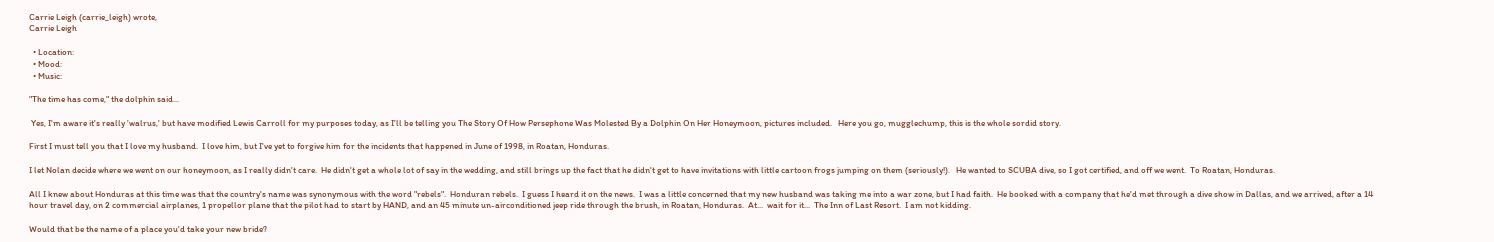Carrie Leigh (carrie_leigh) wrote,
Carrie Leigh

  • Location:
  • Mood:
  • Music:

"The time has come," the dolphin said...

 Yes, I'm aware it's really 'walrus,' but have modified Lewis Carroll for my purposes today, as I'll be telling you The Story Of How Persephone Was Molested By a Dolphin On Her Honeymoon, pictures included.   Here you go, mugglechump, this is the whole sordid story.

First I must tell you that I love my husband.  I love him, but I've yet to forgive him for the incidents that happened in June of 1998, in Roatan, Honduras.

I let Nolan decide where we went on our honeymoon, as I really didn't care.  He didn't get a whole lot of say in the wedding, and still brings up the fact that he didn't get to have invitations with little cartoon frogs jumping on them (seriously!).   He wanted to SCUBA dive, so I got certified, and off we went.  To Roatan, Honduras.

All I knew about Honduras at this time was that the country's name was synonymous with the word "rebels".  Honduran rebels.  I guess I heard it on the news.  I was a little concerned that my new husband was taking me into a war zone, but I had faith.  He booked with a company that he'd met through a dive show in Dallas, and we arrived, after a 14 hour travel day, on 2 commercial airplanes, 1 propellor plane that the pilot had to start by HAND, and an 45 minute un-airconditioned jeep ride through the brush, in Roatan, Honduras.  At...  wait for it...  The Inn of Last Resort.  I am not kidding.

Would that be the name of a place you'd take your new bride?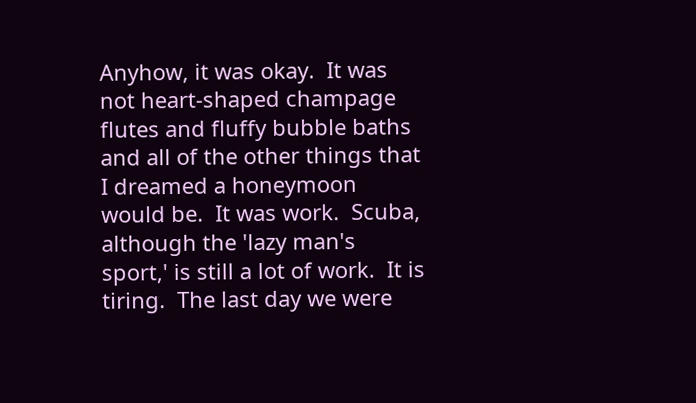Anyhow, it was okay.  It was not heart-shaped champage flutes and fluffy bubble baths and all of the other things that I dreamed a honeymoon would be.  It was work.  Scuba, although the 'lazy man's sport,' is still a lot of work.  It is tiring.  The last day we were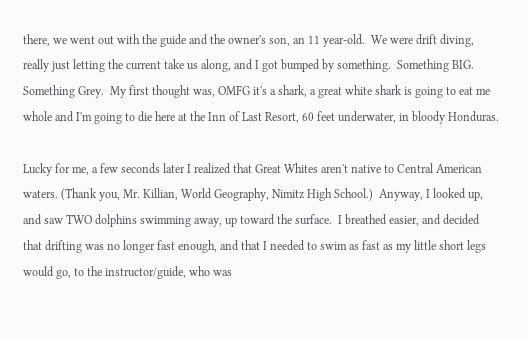there, we went out with the guide and the owner's son, an 11 year-old.  We were drift diving, really just letting the current take us along, and I got bumped by something.  Something BIG.  Something Grey.  My first thought was, OMFG it's a shark, a great white shark is going to eat me whole and I'm going to die here at the Inn of Last Resort, 60 feet underwater, in bloody Honduras.

Lucky for me, a few seconds later I realized that Great Whites aren't native to Central American waters. (Thank you, Mr. Killian, World Geography, Nimitz High School.)  Anyway, I looked up, and saw TWO dolphins swimming away, up toward the surface.  I breathed easier, and decided that drifting was no longer fast enough, and that I needed to swim as fast as my little short legs would go, to the instructor/guide, who was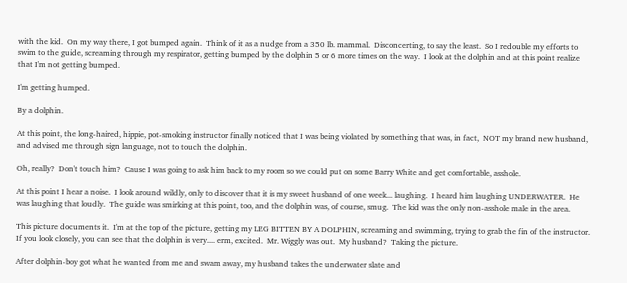with the kid.  On my way there, I got bumped again.  Think of it as a nudge from a 350 lb. mammal.  Disconcerting, to say the least.  So I redouble my efforts to swim to the guide, screaming through my respirator, getting bumped by the dolphin 5 or 6 more times on the way.  I look at the dolphin and at this point realize that I'm not getting bumped.

I'm getting humped.

By a dolphin.

At this point, the long-haired, hippie, pot-smoking instructor finally noticed that I was being violated by something that was, in fact,  NOT my brand new husband, and advised me through sign language, not to touch the dolphin.

Oh, really?  Don't touch him?  Cause I was going to ask him back to my room so we could put on some Barry White and get comfortable, asshole.

At this point I hear a noise.  I look around wildly, only to discover that it is my sweet husband of one week... laughing.  I heard him laughing UNDERWATER.  He was laughing that loudly.  The guide was smirking at this point, too, and the dolphin was, of course, smug.  The kid was the only non-asshole male in the area.

This picture documents it.  I'm at the top of the picture, getting my LEG BITTEN BY A DOLPHIN, screaming and swimming, trying to grab the fin of the instructor.  If you look closely, you can see that the dolphin is very.... erm, excited.  Mr. Wiggly was out.  My husband?  Taking the picture.

After dolphin-boy got what he wanted from me and swam away, my husband takes the underwater slate and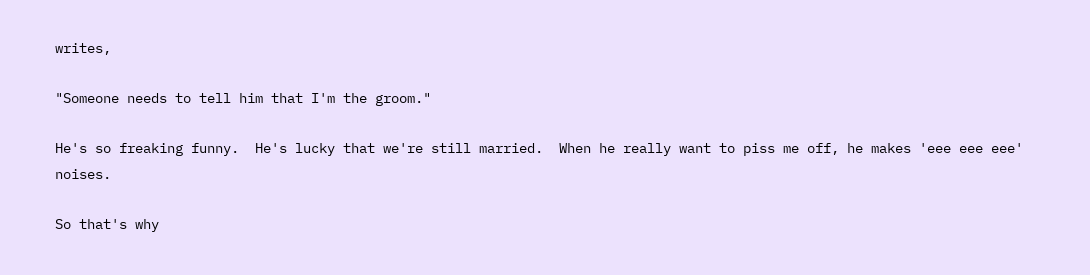writes,

"Someone needs to tell him that I'm the groom."

He's so freaking funny.  He's lucky that we're still married.  When he really want to piss me off, he makes 'eee eee eee' noises.

So that's why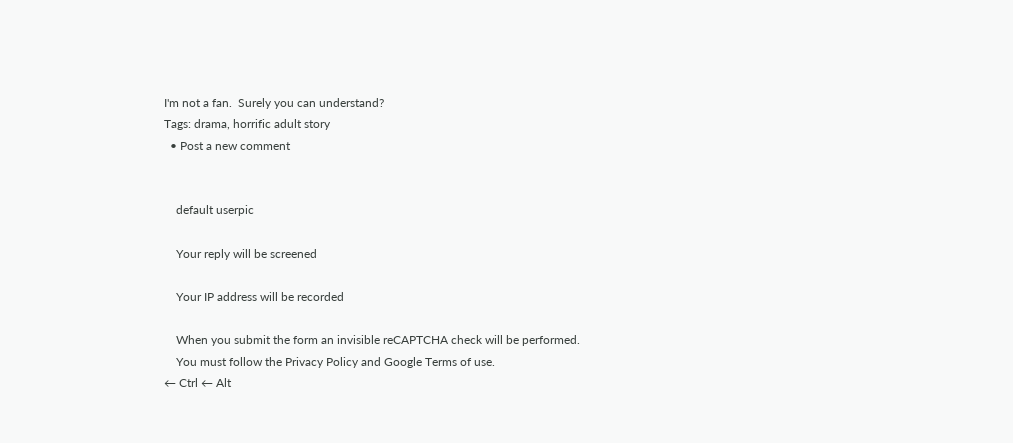I'm not a fan.  Surely you can understand?
Tags: drama, horrific adult story
  • Post a new comment


    default userpic

    Your reply will be screened

    Your IP address will be recorded

    When you submit the form an invisible reCAPTCHA check will be performed.
    You must follow the Privacy Policy and Google Terms of use.
← Ctrl ← Alt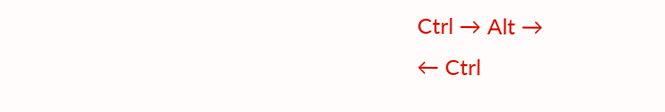Ctrl → Alt →
← Ctrl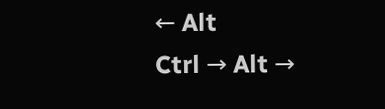← Alt
Ctrl → Alt →